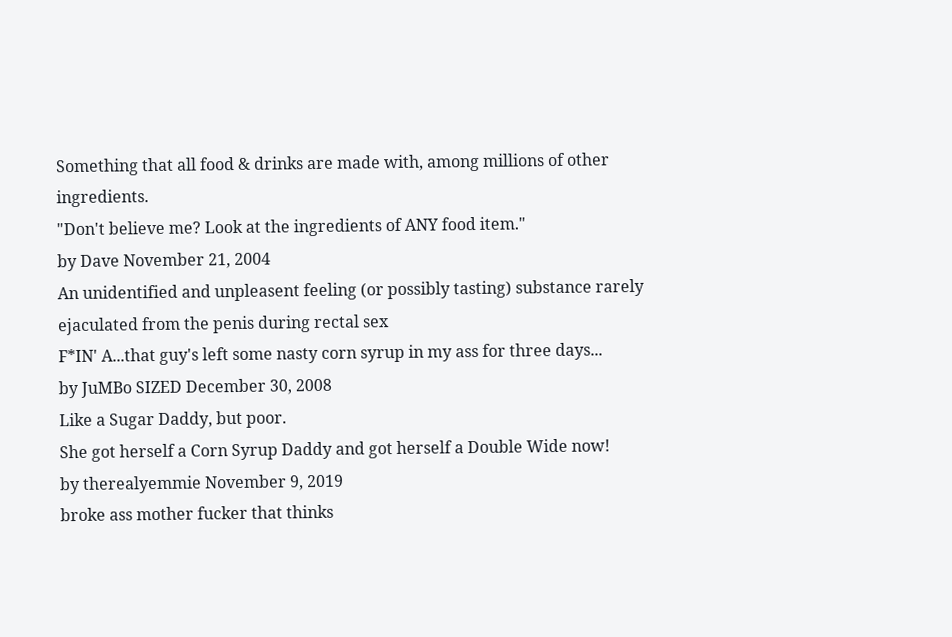Something that all food & drinks are made with, among millions of other ingredients.
"Don't believe me? Look at the ingredients of ANY food item."
by Dave November 21, 2004
An unidentified and unpleasent feeling (or possibly tasting) substance rarely ejaculated from the penis during rectal sex
F*IN' A...that guy's left some nasty corn syrup in my ass for three days...
by JuMBo SIZED December 30, 2008
Like a Sugar Daddy, but poor.
She got herself a Corn Syrup Daddy and got herself a Double Wide now!
by therealyemmie November 9, 2019
broke ass mother fucker that thinks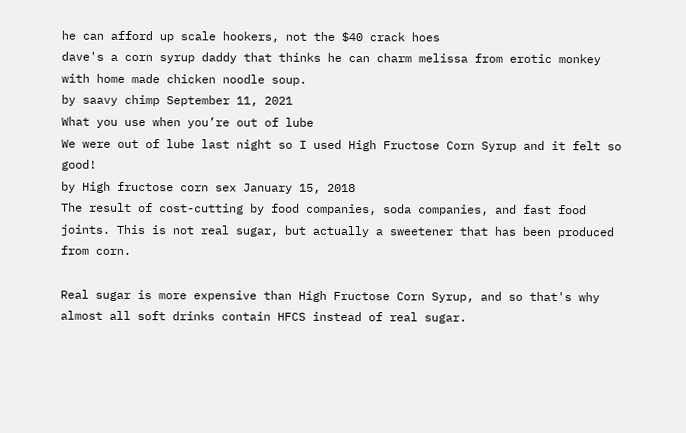he can afford up scale hookers, not the $40 crack hoes
dave's a corn syrup daddy that thinks he can charm melissa from erotic monkey with home made chicken noodle soup.
by saavy chimp September 11, 2021
What you use when you’re out of lube
We were out of lube last night so I used High Fructose Corn Syrup and it felt so good!
by High fructose corn sex January 15, 2018
The result of cost-cutting by food companies, soda companies, and fast food joints. This is not real sugar, but actually a sweetener that has been produced from corn.

Real sugar is more expensive than High Fructose Corn Syrup, and so that's why almost all soft drinks contain HFCS instead of real sugar.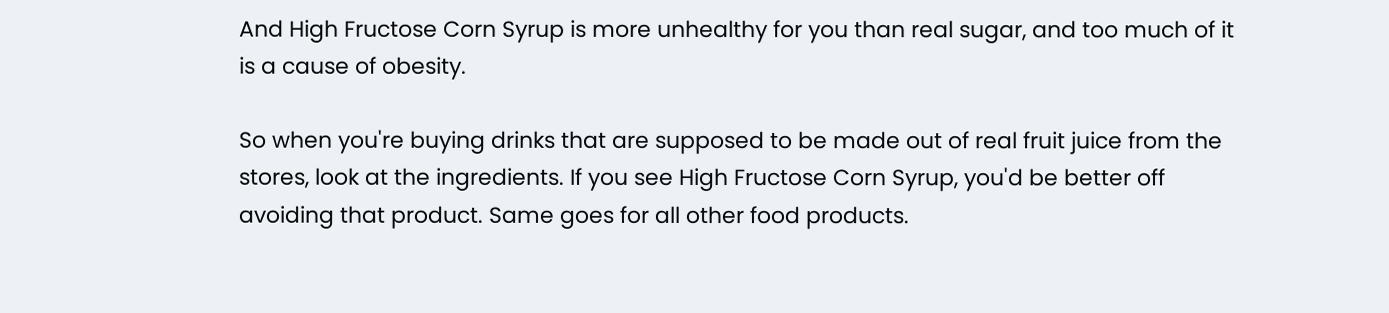And High Fructose Corn Syrup is more unhealthy for you than real sugar, and too much of it is a cause of obesity.

So when you're buying drinks that are supposed to be made out of real fruit juice from the stores, look at the ingredients. If you see High Fructose Corn Syrup, you'd be better off avoiding that product. Same goes for all other food products.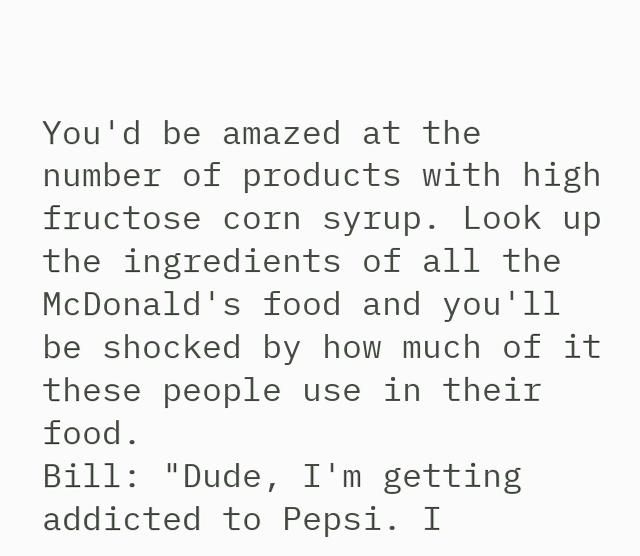You'd be amazed at the number of products with high fructose corn syrup. Look up the ingredients of all the McDonald's food and you'll be shocked by how much of it these people use in their food.
Bill: "Dude, I'm getting addicted to Pepsi. I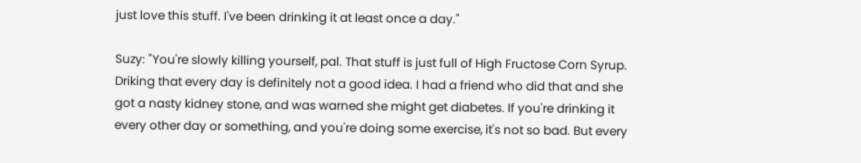just love this stuff. I've been drinking it at least once a day."

Suzy: "You're slowly killing yourself, pal. That stuff is just full of High Fructose Corn Syrup. Driking that every day is definitely not a good idea. I had a friend who did that and she got a nasty kidney stone, and was warned she might get diabetes. If you're drinking it every other day or something, and you're doing some exercise, it's not so bad. But every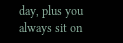day, plus you always sit on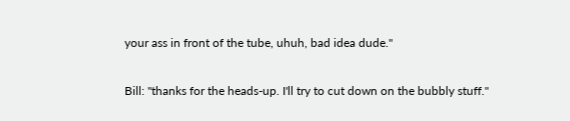your ass in front of the tube, uhuh, bad idea dude."

Bill: "thanks for the heads-up. I'll try to cut down on the bubbly stuff."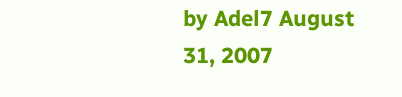by Adel7 August 31, 2007